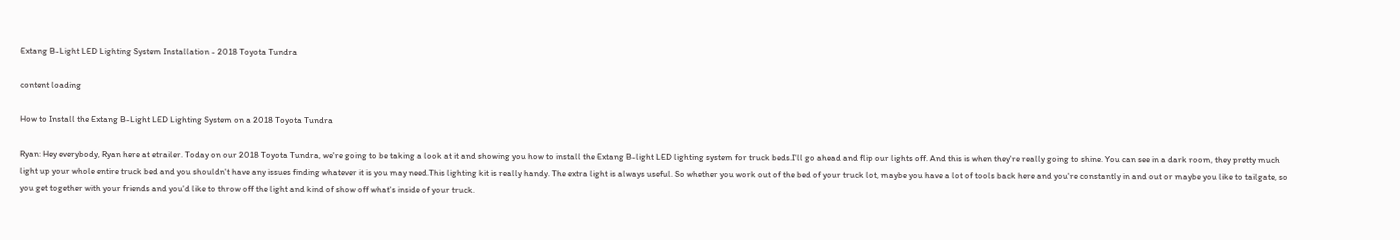Extang B-Light LED Lighting System Installation - 2018 Toyota Tundra

content loading

How to Install the Extang B-Light LED Lighting System on a 2018 Toyota Tundra

Ryan: Hey everybody, Ryan here at etrailer. Today on our 2018 Toyota Tundra, we're going to be taking a look at it and showing you how to install the Extang B-light LED lighting system for truck beds.I'll go ahead and flip our lights off. And this is when they're really going to shine. You can see in a dark room, they pretty much light up your whole entire truck bed and you shouldn't have any issues finding whatever it is you may need.This lighting kit is really handy. The extra light is always useful. So whether you work out of the bed of your truck lot, maybe you have a lot of tools back here and you're constantly in and out or maybe you like to tailgate, so you get together with your friends and you'd like to throw off the light and kind of show off what's inside of your truck.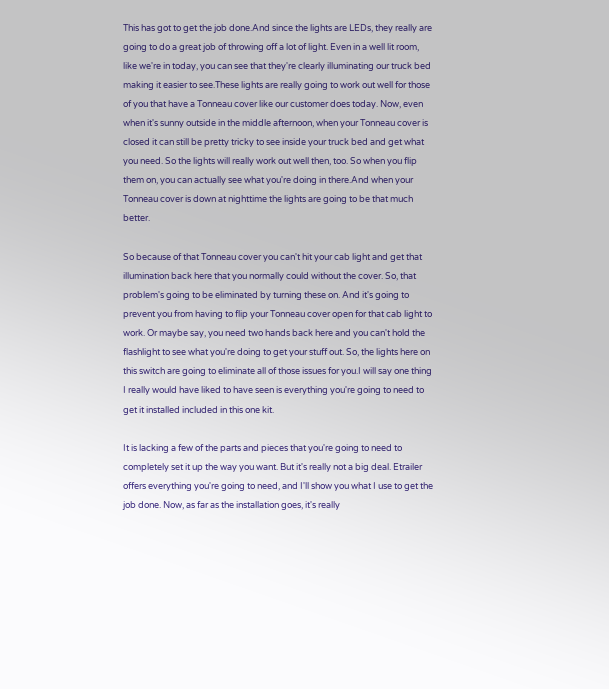This has got to get the job done.And since the lights are LEDs, they really are going to do a great job of throwing off a lot of light. Even in a well lit room, like we're in today, you can see that they're clearly illuminating our truck bed making it easier to see.These lights are really going to work out well for those of you that have a Tonneau cover like our customer does today. Now, even when it's sunny outside in the middle afternoon, when your Tonneau cover is closed it can still be pretty tricky to see inside your truck bed and get what you need. So the lights will really work out well then, too. So when you flip them on, you can actually see what you're doing in there.And when your Tonneau cover is down at nighttime the lights are going to be that much better.

So because of that Tonneau cover you can't hit your cab light and get that illumination back here that you normally could without the cover. So, that problem's going to be eliminated by turning these on. And it's going to prevent you from having to flip your Tonneau cover open for that cab light to work. Or maybe say, you need two hands back here and you can't hold the flashlight to see what you're doing to get your stuff out. So, the lights here on this switch are going to eliminate all of those issues for you.I will say one thing I really would have liked to have seen is everything you're going to need to get it installed included in this one kit.

It is lacking a few of the parts and pieces that you're going to need to completely set it up the way you want. But it's really not a big deal. Etrailer offers everything you're going to need, and I'll show you what I use to get the job done. Now, as far as the installation goes, it's really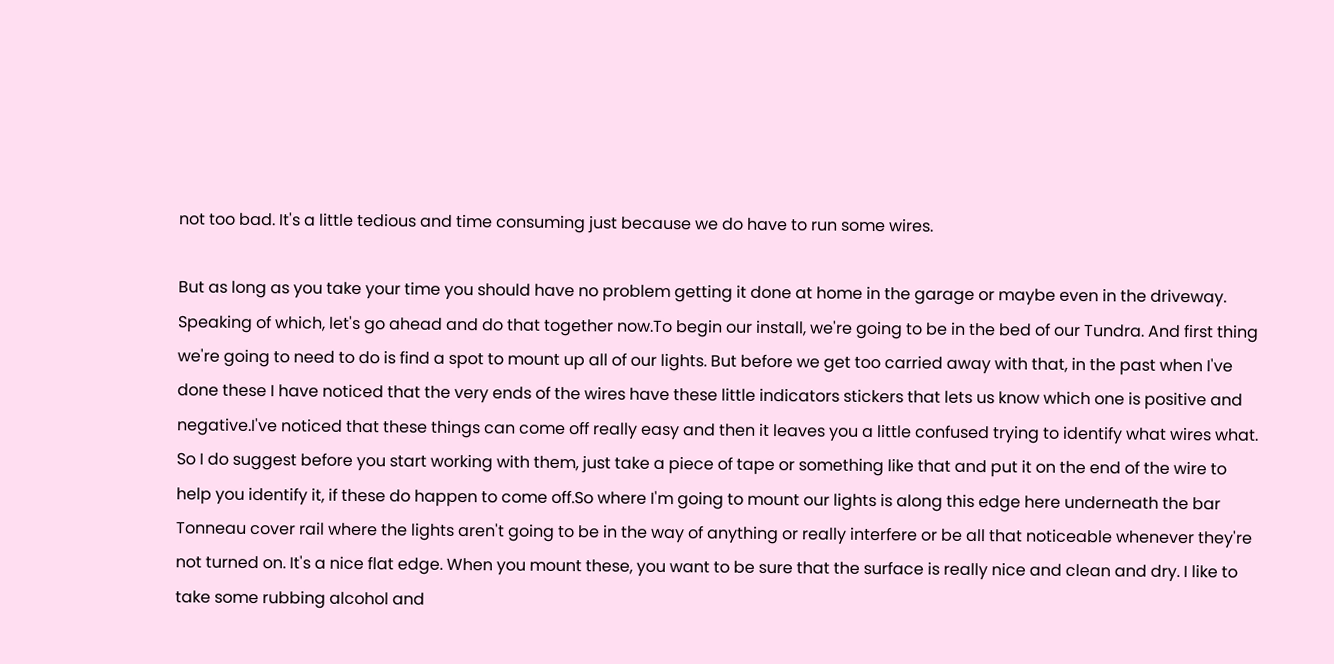not too bad. It's a little tedious and time consuming just because we do have to run some wires.

But as long as you take your time you should have no problem getting it done at home in the garage or maybe even in the driveway. Speaking of which, let's go ahead and do that together now.To begin our install, we're going to be in the bed of our Tundra. And first thing we're going to need to do is find a spot to mount up all of our lights. But before we get too carried away with that, in the past when I've done these I have noticed that the very ends of the wires have these little indicators stickers that lets us know which one is positive and negative.I've noticed that these things can come off really easy and then it leaves you a little confused trying to identify what wires what. So I do suggest before you start working with them, just take a piece of tape or something like that and put it on the end of the wire to help you identify it, if these do happen to come off.So where I'm going to mount our lights is along this edge here underneath the bar Tonneau cover rail where the lights aren't going to be in the way of anything or really interfere or be all that noticeable whenever they're not turned on. It's a nice flat edge. When you mount these, you want to be sure that the surface is really nice and clean and dry. I like to take some rubbing alcohol and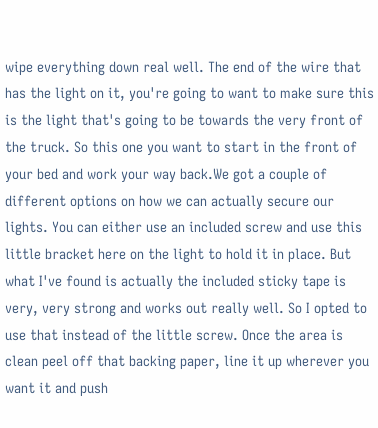wipe everything down real well. The end of the wire that has the light on it, you're going to want to make sure this is the light that's going to be towards the very front of the truck. So this one you want to start in the front of your bed and work your way back.We got a couple of different options on how we can actually secure our lights. You can either use an included screw and use this little bracket here on the light to hold it in place. But what I've found is actually the included sticky tape is very, very strong and works out really well. So I opted to use that instead of the little screw. Once the area is clean peel off that backing paper, line it up wherever you want it and push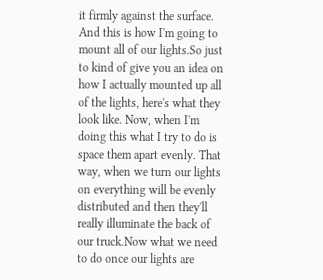it firmly against the surface. And this is how I'm going to mount all of our lights.So just to kind of give you an idea on how I actually mounted up all of the lights, here's what they look like. Now, when I'm doing this what I try to do is space them apart evenly. That way, when we turn our lights on everything will be evenly distributed and then they'll really illuminate the back of our truck.Now what we need to do once our lights are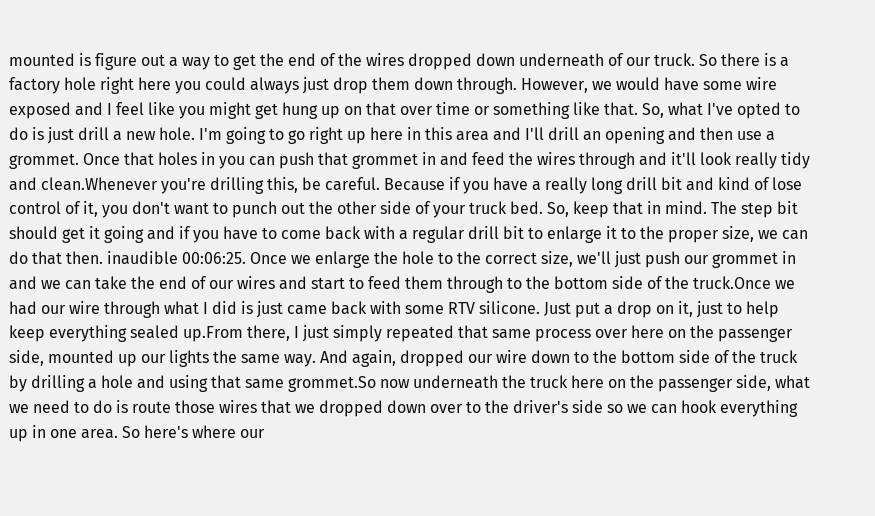mounted is figure out a way to get the end of the wires dropped down underneath of our truck. So there is a factory hole right here you could always just drop them down through. However, we would have some wire exposed and I feel like you might get hung up on that over time or something like that. So, what I've opted to do is just drill a new hole. I'm going to go right up here in this area and I'll drill an opening and then use a grommet. Once that holes in you can push that grommet in and feed the wires through and it'll look really tidy and clean.Whenever you're drilling this, be careful. Because if you have a really long drill bit and kind of lose control of it, you don't want to punch out the other side of your truck bed. So, keep that in mind. The step bit should get it going and if you have to come back with a regular drill bit to enlarge it to the proper size, we can do that then. inaudible 00:06:25. Once we enlarge the hole to the correct size, we'll just push our grommet in and we can take the end of our wires and start to feed them through to the bottom side of the truck.Once we had our wire through what I did is just came back with some RTV silicone. Just put a drop on it, just to help keep everything sealed up.From there, I just simply repeated that same process over here on the passenger side, mounted up our lights the same way. And again, dropped our wire down to the bottom side of the truck by drilling a hole and using that same grommet.So now underneath the truck here on the passenger side, what we need to do is route those wires that we dropped down over to the driver's side so we can hook everything up in one area. So here's where our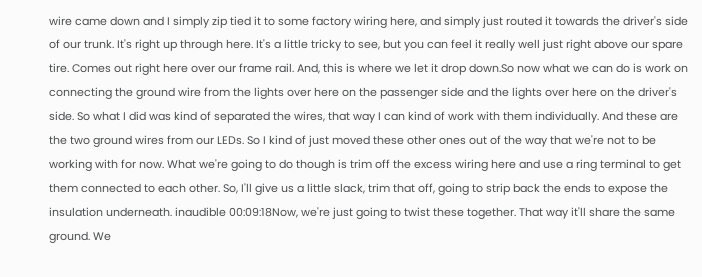wire came down and I simply zip tied it to some factory wiring here, and simply just routed it towards the driver's side of our trunk. It's right up through here. It's a little tricky to see, but you can feel it really well just right above our spare tire. Comes out right here over our frame rail. And, this is where we let it drop down.So now what we can do is work on connecting the ground wire from the lights over here on the passenger side and the lights over here on the driver's side. So what I did was kind of separated the wires, that way I can kind of work with them individually. And these are the two ground wires from our LEDs. So I kind of just moved these other ones out of the way that we're not to be working with for now. What we're going to do though is trim off the excess wiring here and use a ring terminal to get them connected to each other. So, I'll give us a little slack, trim that off, going to strip back the ends to expose the insulation underneath. inaudible 00:09:18Now, we're just going to twist these together. That way it'll share the same ground. We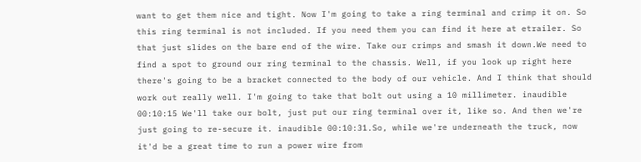want to get them nice and tight. Now I'm going to take a ring terminal and crimp it on. So this ring terminal is not included. If you need them you can find it here at etrailer. So that just slides on the bare end of the wire. Take our crimps and smash it down.We need to find a spot to ground our ring terminal to the chassis. Well, if you look up right here there's going to be a bracket connected to the body of our vehicle. And I think that should work out really well. I'm going to take that bolt out using a 10 millimeter. inaudible 00:10:15 We'll take our bolt, just put our ring terminal over it, like so. And then we're just going to re-secure it. inaudible 00:10:31.So, while we're underneath the truck, now it'd be a great time to run a power wire from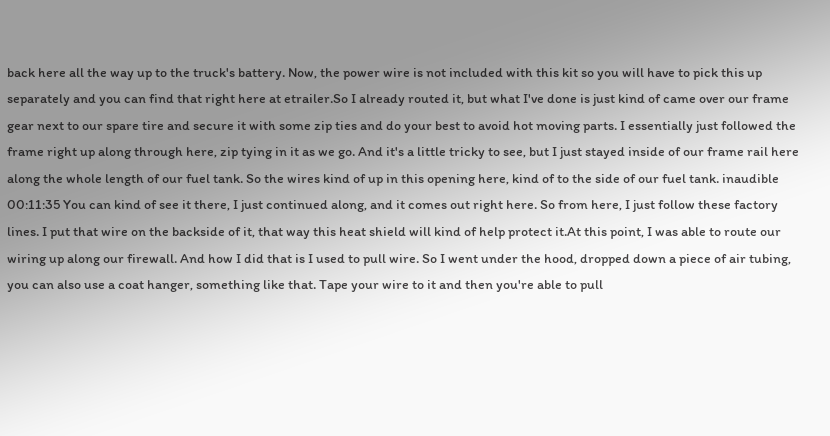back here all the way up to the truck's battery. Now, the power wire is not included with this kit so you will have to pick this up separately and you can find that right here at etrailer.So I already routed it, but what I've done is just kind of came over our frame gear next to our spare tire and secure it with some zip ties and do your best to avoid hot moving parts. I essentially just followed the frame right up along through here, zip tying in it as we go. And it's a little tricky to see, but I just stayed inside of our frame rail here along the whole length of our fuel tank. So the wires kind of up in this opening here, kind of to the side of our fuel tank. inaudible 00:11:35 You can kind of see it there, I just continued along, and it comes out right here. So from here, I just follow these factory lines. I put that wire on the backside of it, that way this heat shield will kind of help protect it.At this point, I was able to route our wiring up along our firewall. And how I did that is I used to pull wire. So I went under the hood, dropped down a piece of air tubing, you can also use a coat hanger, something like that. Tape your wire to it and then you're able to pull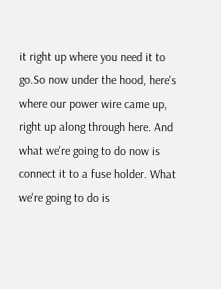it right up where you need it to go.So now under the hood, here's where our power wire came up, right up along through here. And what we're going to do now is connect it to a fuse holder. What we're going to do is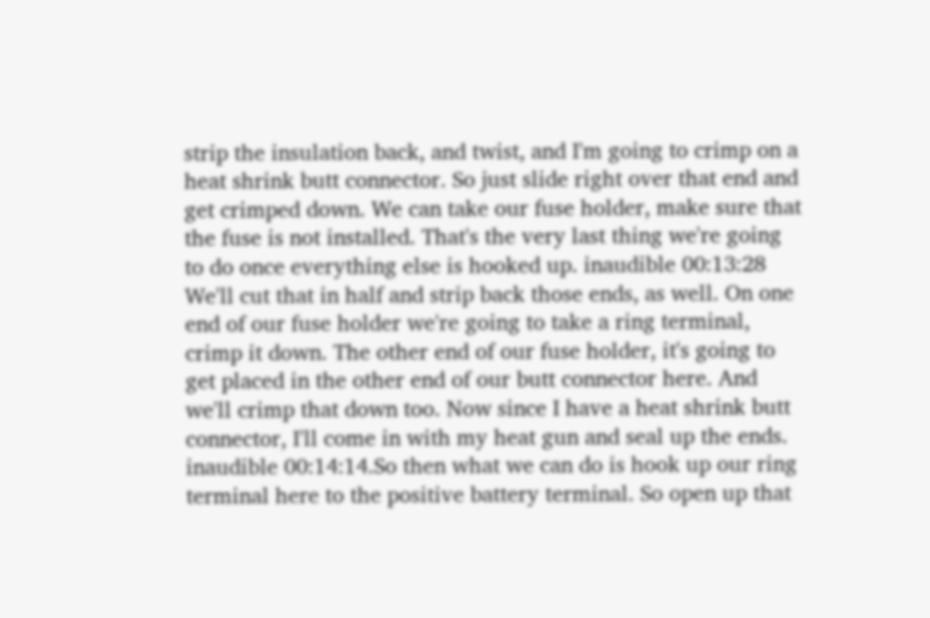strip the insulation back, and twist, and I'm going to crimp on a heat shrink butt connector. So just slide right over that end and get crimped down. We can take our fuse holder, make sure that the fuse is not installed. That's the very last thing we're going to do once everything else is hooked up. inaudible 00:13:28 We'll cut that in half and strip back those ends, as well. On one end of our fuse holder we're going to take a ring terminal, crimp it down. The other end of our fuse holder, it's going to get placed in the other end of our butt connector here. And we'll crimp that down too. Now since I have a heat shrink butt connector, I'll come in with my heat gun and seal up the ends. inaudible 00:14:14.So then what we can do is hook up our ring terminal here to the positive battery terminal. So open up that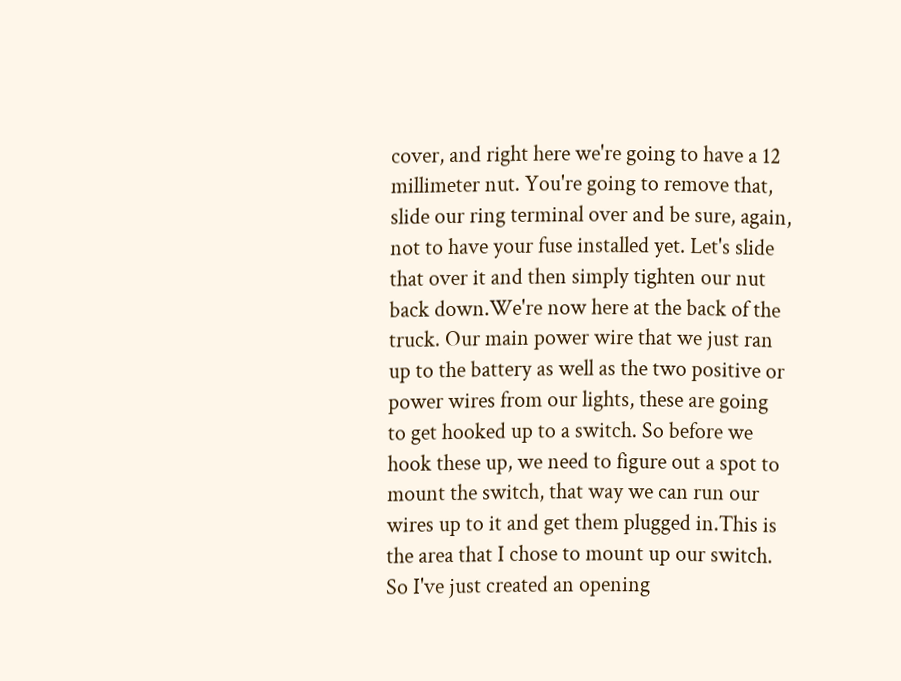cover, and right here we're going to have a 12 millimeter nut. You're going to remove that, slide our ring terminal over and be sure, again, not to have your fuse installed yet. Let's slide that over it and then simply tighten our nut back down.We're now here at the back of the truck. Our main power wire that we just ran up to the battery as well as the two positive or power wires from our lights, these are going to get hooked up to a switch. So before we hook these up, we need to figure out a spot to mount the switch, that way we can run our wires up to it and get them plugged in.This is the area that I chose to mount up our switch. So I've just created an opening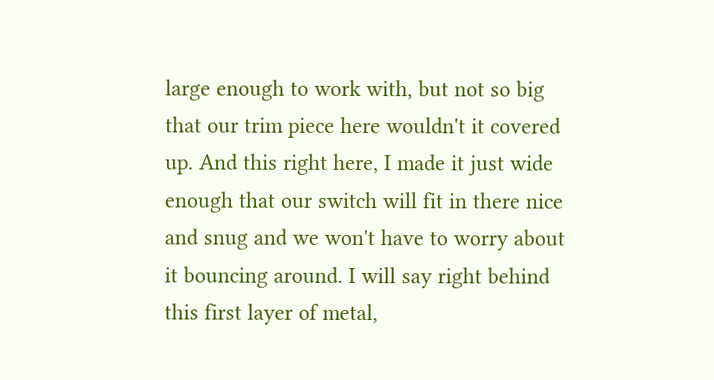large enough to work with, but not so big that our trim piece here wouldn't it covered up. And this right here, I made it just wide enough that our switch will fit in there nice and snug and we won't have to worry about it bouncing around. I will say right behind this first layer of metal,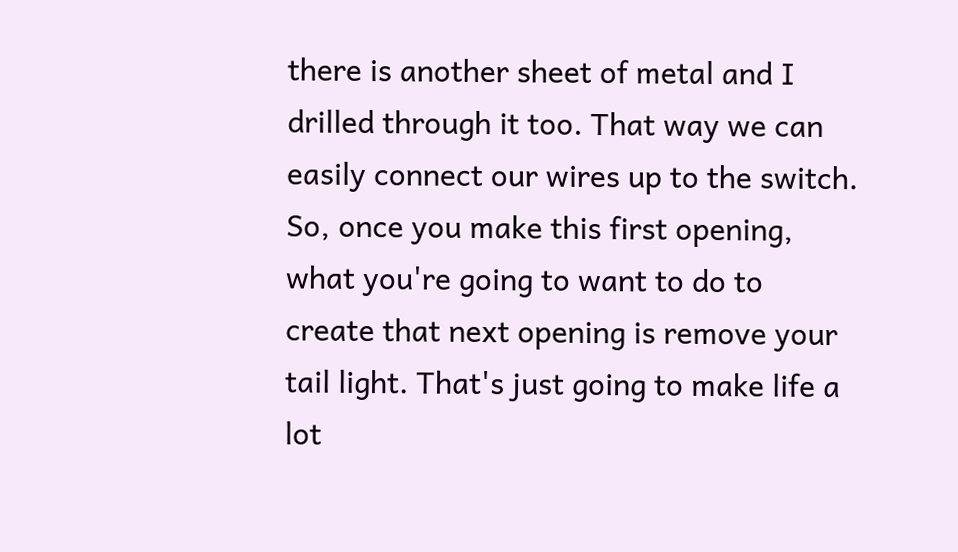there is another sheet of metal and I drilled through it too. That way we can easily connect our wires up to the switch. So, once you make this first opening, what you're going to want to do to create that next opening is remove your tail light. That's just going to make life a lot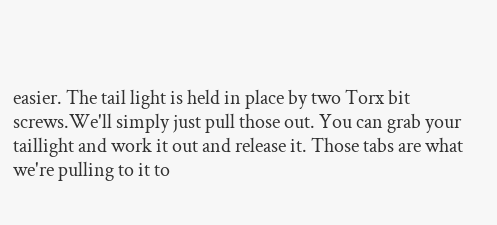easier. The tail light is held in place by two Torx bit screws.We'll simply just pull those out. You can grab your taillight and work it out and release it. Those tabs are what we're pulling to it to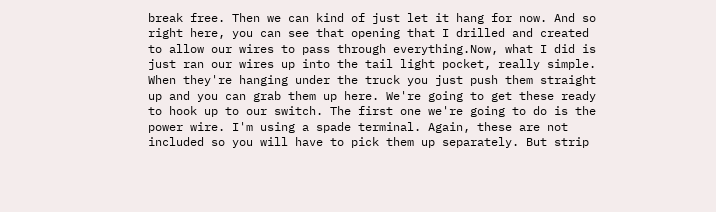break free. Then we can kind of just let it hang for now. And so right here, you can see that opening that I drilled and created to allow our wires to pass through everything.Now, what I did is just ran our wires up into the tail light pocket, really simple. When they're hanging under the truck you just push them straight up and you can grab them up here. We're going to get these ready to hook up to our switch. The first one we're going to do is the power wire. I'm using a spade terminal. Again, these are not included so you will have to pick them up separately. But strip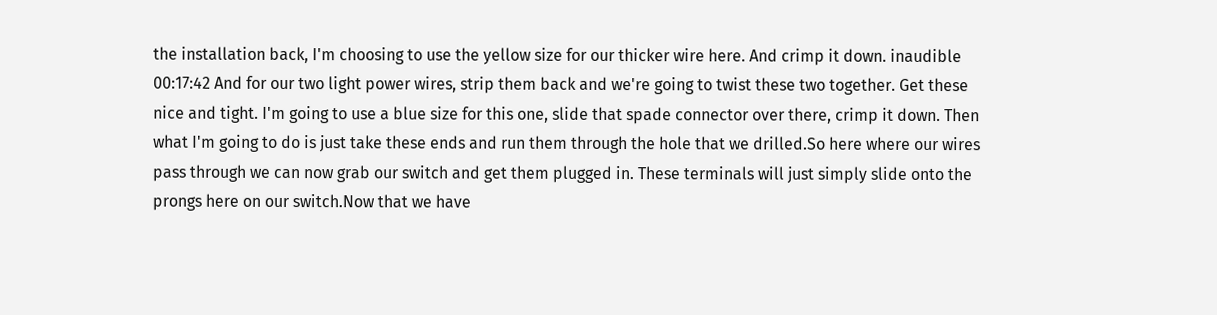the installation back, I'm choosing to use the yellow size for our thicker wire here. And crimp it down. inaudible 00:17:42 And for our two light power wires, strip them back and we're going to twist these two together. Get these nice and tight. I'm going to use a blue size for this one, slide that spade connector over there, crimp it down. Then what I'm going to do is just take these ends and run them through the hole that we drilled.So here where our wires pass through we can now grab our switch and get them plugged in. These terminals will just simply slide onto the prongs here on our switch.Now that we have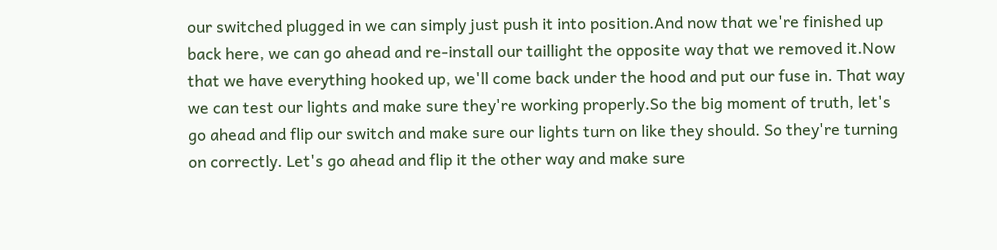our switched plugged in we can simply just push it into position.And now that we're finished up back here, we can go ahead and re-install our taillight the opposite way that we removed it.Now that we have everything hooked up, we'll come back under the hood and put our fuse in. That way we can test our lights and make sure they're working properly.So the big moment of truth, let's go ahead and flip our switch and make sure our lights turn on like they should. So they're turning on correctly. Let's go ahead and flip it the other way and make sure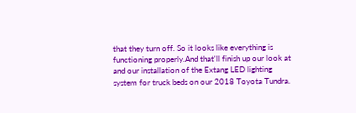that they turn off. So it looks like everything is functioning properly.And that'll finish up our look at and our installation of the Extang LED lighting system for truck beds on our 2018 Toyota Tundra.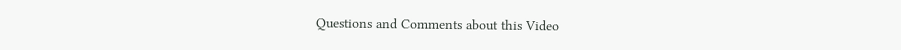Questions and Comments about this Video